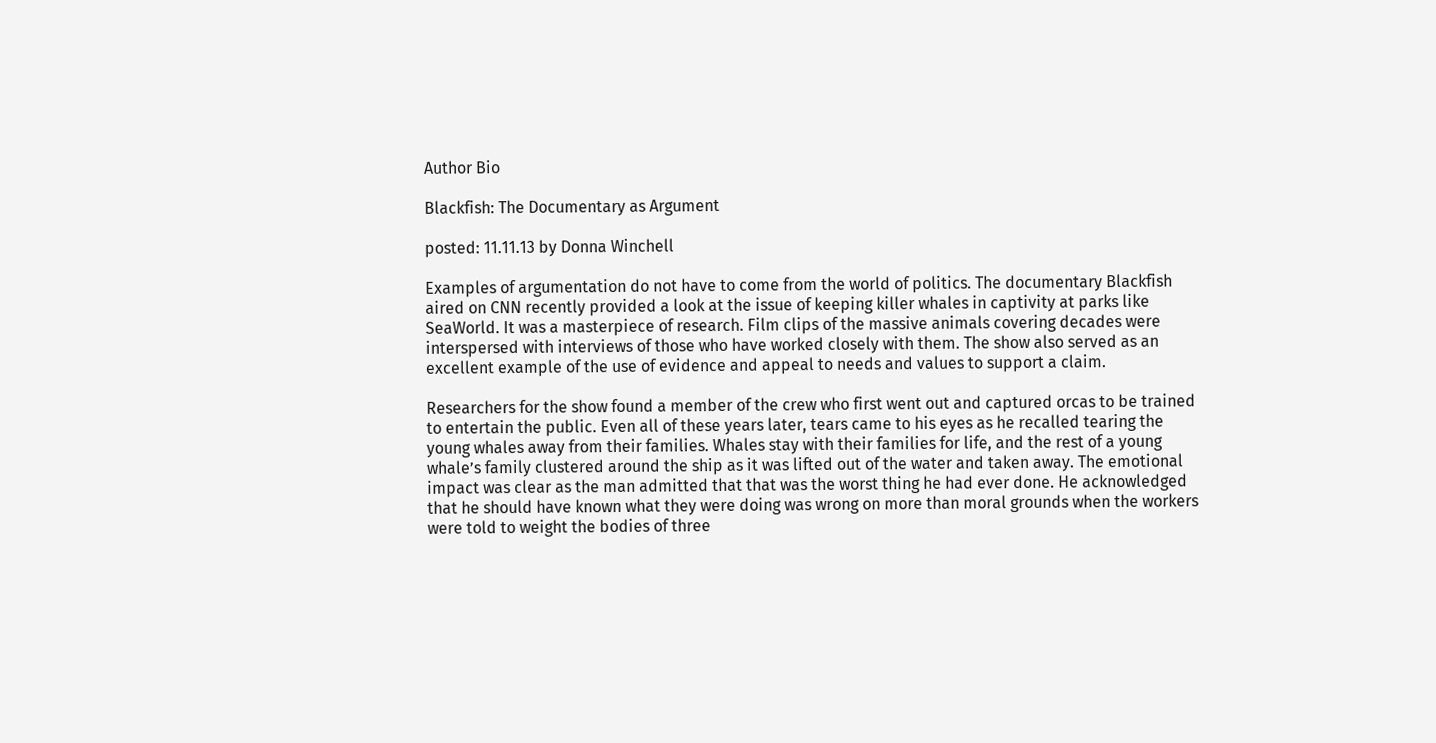Author Bio

Blackfish: The Documentary as Argument

posted: 11.11.13 by Donna Winchell

Examples of argumentation do not have to come from the world of politics. The documentary Blackfish aired on CNN recently provided a look at the issue of keeping killer whales in captivity at parks like SeaWorld. It was a masterpiece of research. Film clips of the massive animals covering decades were interspersed with interviews of those who have worked closely with them. The show also served as an excellent example of the use of evidence and appeal to needs and values to support a claim.

Researchers for the show found a member of the crew who first went out and captured orcas to be trained to entertain the public. Even all of these years later, tears came to his eyes as he recalled tearing the young whales away from their families. Whales stay with their families for life, and the rest of a young whale’s family clustered around the ship as it was lifted out of the water and taken away. The emotional impact was clear as the man admitted that that was the worst thing he had ever done. He acknowledged that he should have known what they were doing was wrong on more than moral grounds when the workers were told to weight the bodies of three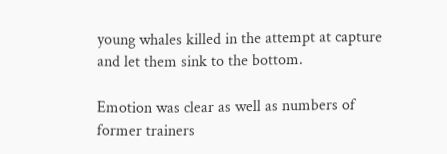young whales killed in the attempt at capture and let them sink to the bottom.

Emotion was clear as well as numbers of former trainers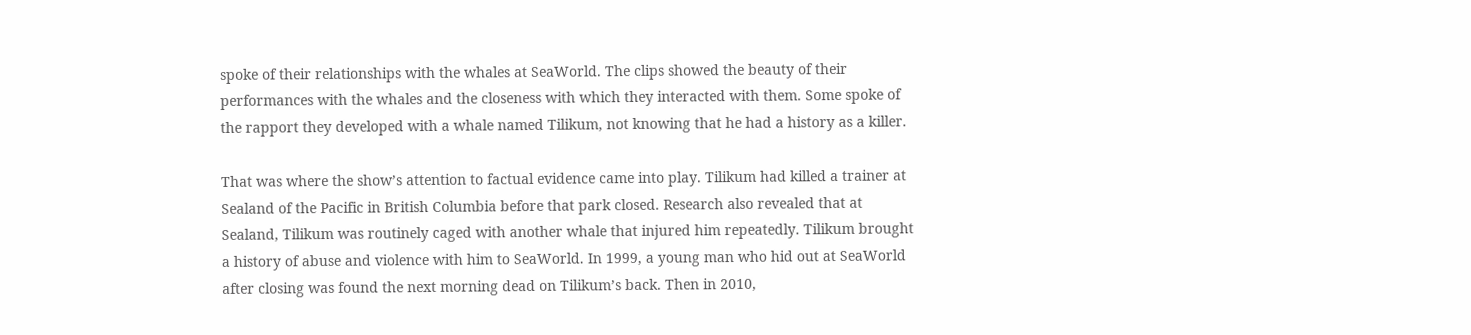spoke of their relationships with the whales at SeaWorld. The clips showed the beauty of their performances with the whales and the closeness with which they interacted with them. Some spoke of the rapport they developed with a whale named Tilikum, not knowing that he had a history as a killer.

That was where the show’s attention to factual evidence came into play. Tilikum had killed a trainer at Sealand of the Pacific in British Columbia before that park closed. Research also revealed that at Sealand, Tilikum was routinely caged with another whale that injured him repeatedly. Tilikum brought a history of abuse and violence with him to SeaWorld. In 1999, a young man who hid out at SeaWorld after closing was found the next morning dead on Tilikum’s back. Then in 2010,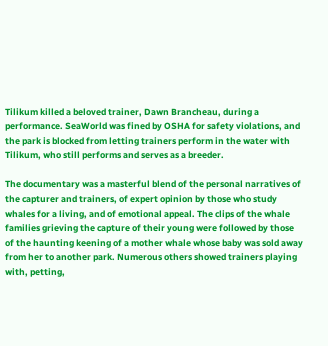Tilikum killed a beloved trainer, Dawn Brancheau, during a performance. SeaWorld was fined by OSHA for safety violations, and the park is blocked from letting trainers perform in the water with Tilikum, who still performs and serves as a breeder.

The documentary was a masterful blend of the personal narratives of the capturer and trainers, of expert opinion by those who study whales for a living, and of emotional appeal. The clips of the whale families grieving the capture of their young were followed by those of the haunting keening of a mother whale whose baby was sold away from her to another park. Numerous others showed trainers playing with, petting,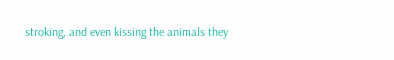stroking, and even kissing the animals they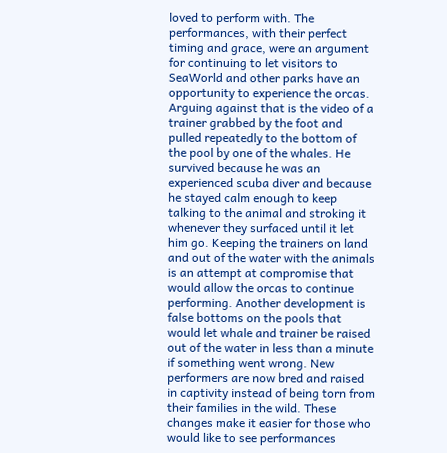loved to perform with. The performances, with their perfect timing and grace, were an argument for continuing to let visitors to SeaWorld and other parks have an opportunity to experience the orcas. Arguing against that is the video of a trainer grabbed by the foot and pulled repeatedly to the bottom of the pool by one of the whales. He survived because he was an experienced scuba diver and because he stayed calm enough to keep talking to the animal and stroking it whenever they surfaced until it let him go. Keeping the trainers on land and out of the water with the animals is an attempt at compromise that would allow the orcas to continue performing. Another development is false bottoms on the pools that would let whale and trainer be raised out of the water in less than a minute if something went wrong. New performers are now bred and raised in captivity instead of being torn from their families in the wild. These changes make it easier for those who would like to see performances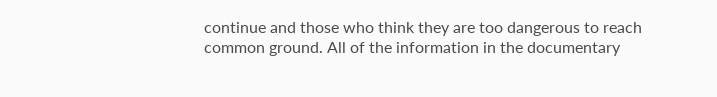continue and those who think they are too dangerous to reach common ground. All of the information in the documentary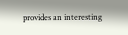provides an interesting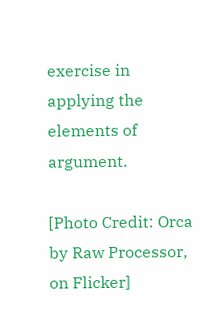exercise in applying the elements of argument.

[Photo Credit: Orca by Raw Processor, on Flicker]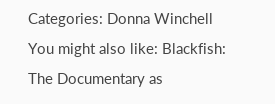Categories: Donna Winchell
You might also like: Blackfish: The Documentary as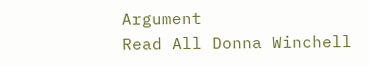Argument
Read All Donna Winchell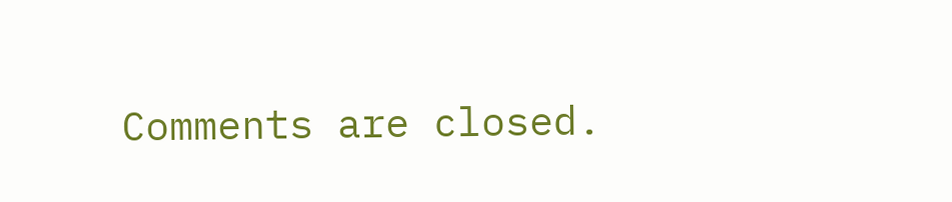Comments are closed.